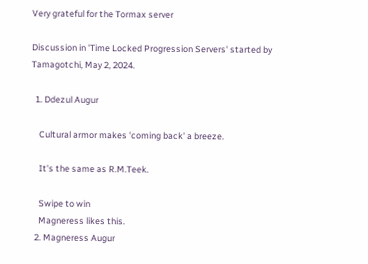Very grateful for the Tormax server

Discussion in 'Time Locked Progression Servers' started by Tamagotchi, May 2, 2024.

  1. Ddezul Augur

    Cultural armor makes 'coming back' a breeze.

    It's the same as R.M.Teek.

    Swipe to win
    Magneress likes this.
  2. Magneress Augur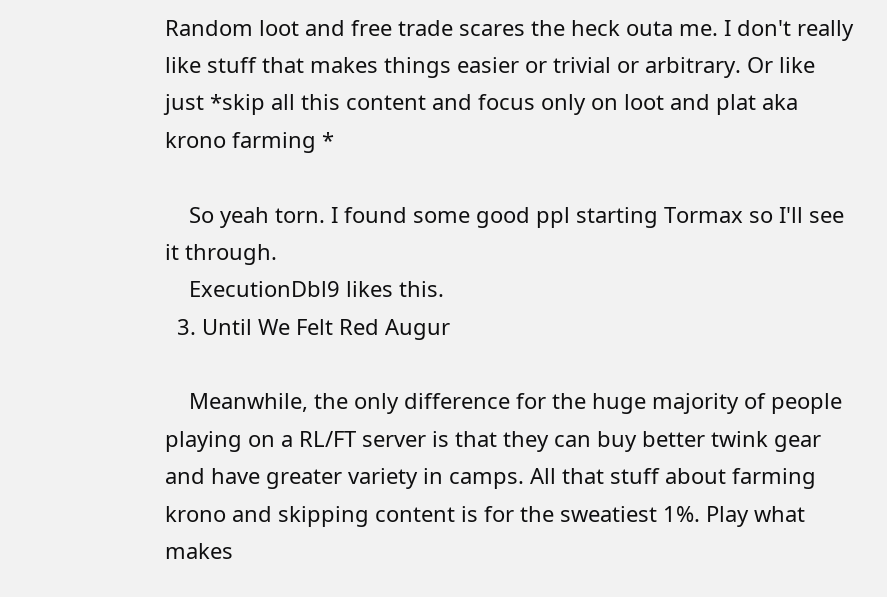Random loot and free trade scares the heck outa me. I don't really like stuff that makes things easier or trivial or arbitrary. Or like just *skip all this content and focus only on loot and plat aka krono farming *

    So yeah torn. I found some good ppl starting Tormax so I'll see it through.
    ExecutionDbl9 likes this.
  3. Until We Felt Red Augur

    Meanwhile, the only difference for the huge majority of people playing on a RL/FT server is that they can buy better twink gear and have greater variety in camps. All that stuff about farming krono and skipping content is for the sweatiest 1%. Play what makes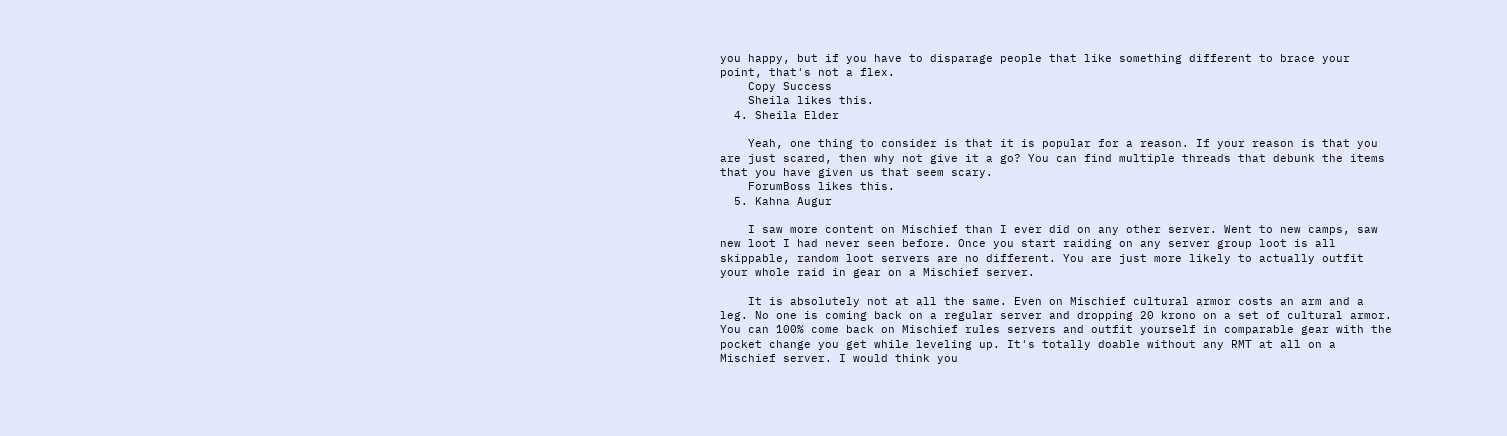you happy, but if you have to disparage people that like something different to brace your point, that's not a flex.
    Copy Success
    Sheila likes this.
  4. Sheila Elder

    Yeah, one thing to consider is that it is popular for a reason. If your reason is that you are just scared, then why not give it a go? You can find multiple threads that debunk the items that you have given us that seem scary.
    ForumBoss likes this.
  5. Kahna Augur

    I saw more content on Mischief than I ever did on any other server. Went to new camps, saw new loot I had never seen before. Once you start raiding on any server group loot is all skippable, random loot servers are no different. You are just more likely to actually outfit your whole raid in gear on a Mischief server.

    It is absolutely not at all the same. Even on Mischief cultural armor costs an arm and a leg. No one is coming back on a regular server and dropping 20 krono on a set of cultural armor. You can 100% come back on Mischief rules servers and outfit yourself in comparable gear with the pocket change you get while leveling up. It's totally doable without any RMT at all on a Mischief server. I would think you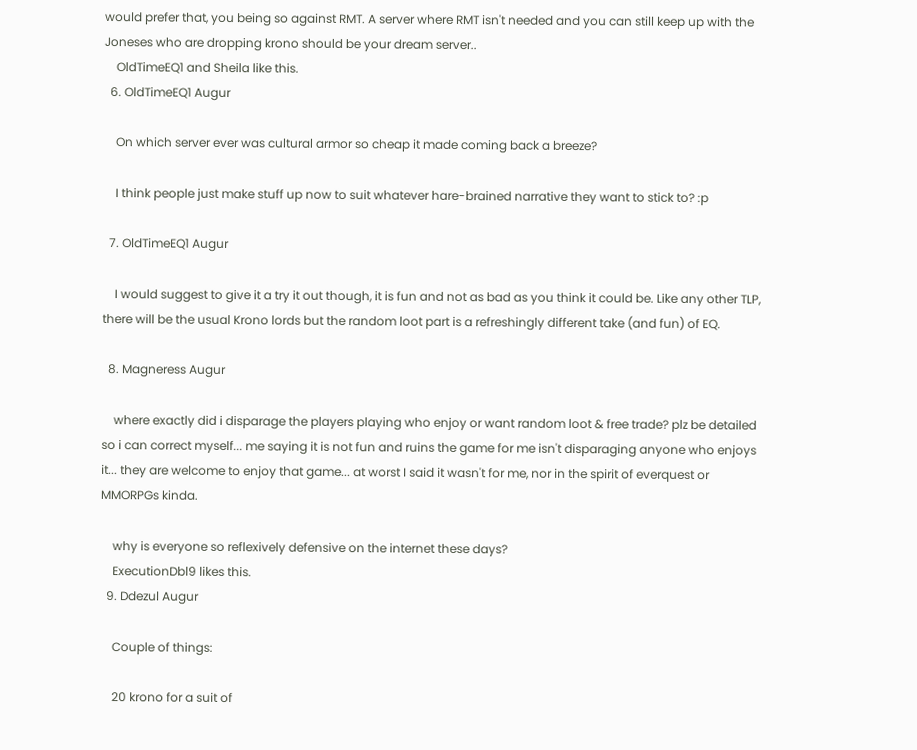would prefer that, you being so against RMT. A server where RMT isn't needed and you can still keep up with the Joneses who are dropping krono should be your dream server..
    OldTimeEQ1 and Sheila like this.
  6. OldTimeEQ1 Augur

    On which server ever was cultural armor so cheap it made coming back a breeze?

    I think people just make stuff up now to suit whatever hare-brained narrative they want to stick to? :p

  7. OldTimeEQ1 Augur

    I would suggest to give it a try it out though, it is fun and not as bad as you think it could be. Like any other TLP, there will be the usual Krono lords but the random loot part is a refreshingly different take (and fun) of EQ.

  8. Magneress Augur

    where exactly did i disparage the players playing who enjoy or want random loot & free trade? plz be detailed so i can correct myself... me saying it is not fun and ruins the game for me isn't disparaging anyone who enjoys it... they are welcome to enjoy that game... at worst I said it wasn't for me, nor in the spirit of everquest or MMORPGs kinda.

    why is everyone so reflexively defensive on the internet these days?
    ExecutionDbl9 likes this.
  9. Ddezul Augur

    Couple of things:

    20 krono for a suit of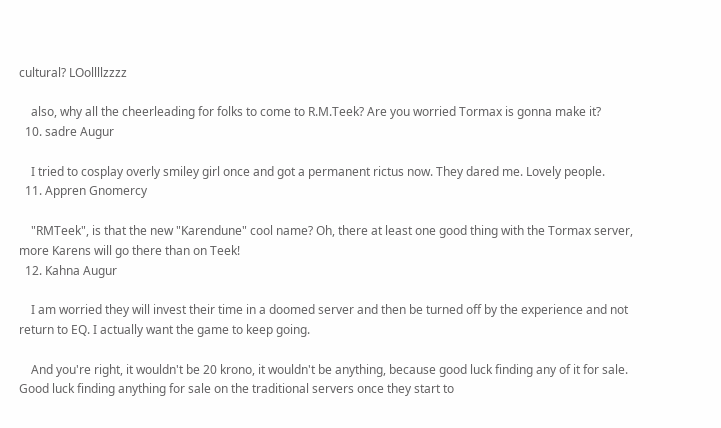cultural? LOollllzzzz

    also, why all the cheerleading for folks to come to R.M.Teek? Are you worried Tormax is gonna make it?
  10. sadre Augur

    I tried to cosplay overly smiley girl once and got a permanent rictus now. They dared me. Lovely people.
  11. Appren Gnomercy

    "RMTeek", is that the new "Karendune" cool name? Oh, there at least one good thing with the Tormax server, more Karens will go there than on Teek!
  12. Kahna Augur

    I am worried they will invest their time in a doomed server and then be turned off by the experience and not return to EQ. I actually want the game to keep going.

    And you're right, it wouldn't be 20 krono, it wouldn't be anything, because good luck finding any of it for sale. Good luck finding anything for sale on the traditional servers once they start to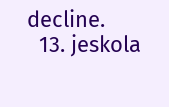decline.
  13. jeskola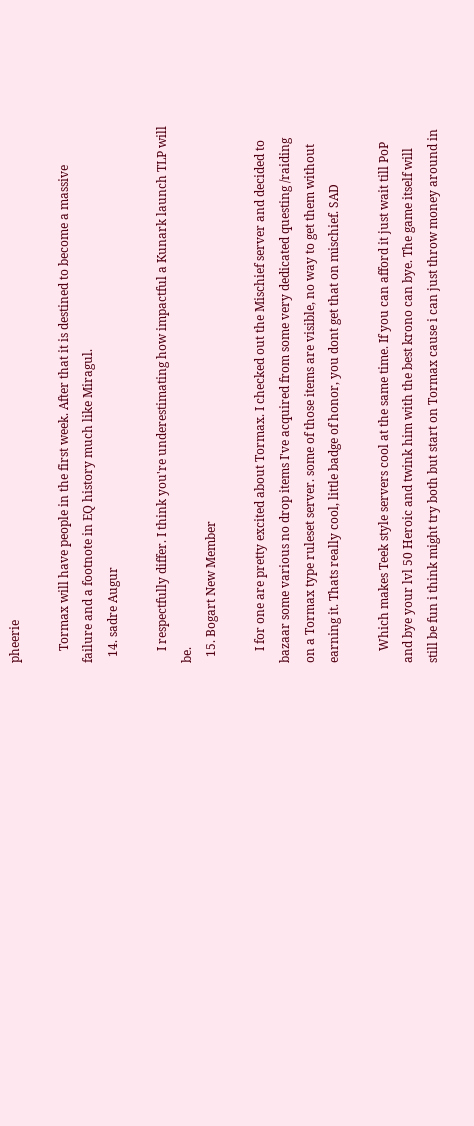pheerie

    Tormax will have people in the first week. After that it is destined to become a massive failure and a footnote in EQ history much like Miragul.
  14. sadre Augur

    I respectfully differ. I think you're underestimating how impactful a Kunark launch TLP will be.
  15. Bogart New Member

    I for one are pretty excited about Tormax. I checked out the Mischief server and decided to bazaar some various no drop items I've acquired from some very dedicated questing /raiding on a Tormax type ruleset server. some of those items are visible, no way to get them without earning it. Thats really cool, little badge of honor, you dont get that on mischief. SAD

    Which makes Teek style servers cool at the same time. If you can afford it just wait till PoP and bye your lvl 50 Heroic and twink him with the best krono can bye. The game itself will still be fun i think might try both but start on Tormax cause i can just throw money around in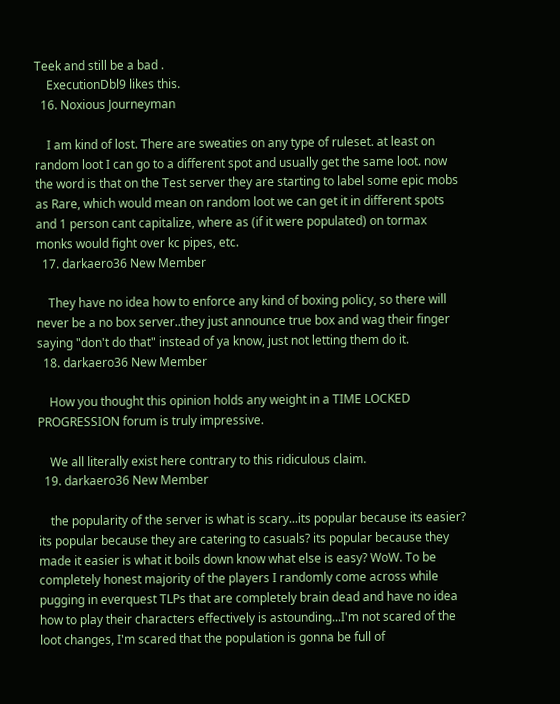Teek and still be a bad .
    ExecutionDbl9 likes this.
  16. Noxious Journeyman

    I am kind of lost. There are sweaties on any type of ruleset. at least on random loot I can go to a different spot and usually get the same loot. now the word is that on the Test server they are starting to label some epic mobs as Rare, which would mean on random loot we can get it in different spots and 1 person cant capitalize, where as (if it were populated) on tormax monks would fight over kc pipes, etc.
  17. darkaero36 New Member

    They have no idea how to enforce any kind of boxing policy, so there will never be a no box server..they just announce true box and wag their finger saying "don't do that" instead of ya know, just not letting them do it.
  18. darkaero36 New Member

    How you thought this opinion holds any weight in a TIME LOCKED PROGRESSION forum is truly impressive.

    We all literally exist here contrary to this ridiculous claim.
  19. darkaero36 New Member

    the popularity of the server is what is scary...its popular because its easier? its popular because they are catering to casuals? its popular because they made it easier is what it boils down know what else is easy? WoW. To be completely honest majority of the players I randomly come across while pugging in everquest TLPs that are completely brain dead and have no idea how to play their characters effectively is astounding...I'm not scared of the loot changes, I'm scared that the population is gonna be full of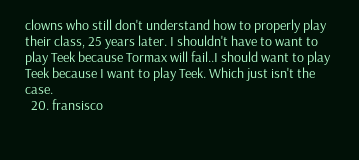clowns who still don't understand how to properly play their class, 25 years later. I shouldn't have to want to play Teek because Tormax will fail..I should want to play Teek because I want to play Teek. Which just isn't the case.
  20. fransisco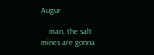Augur

    man, the salt mines are gonna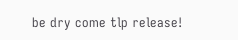be dry come tlp release!